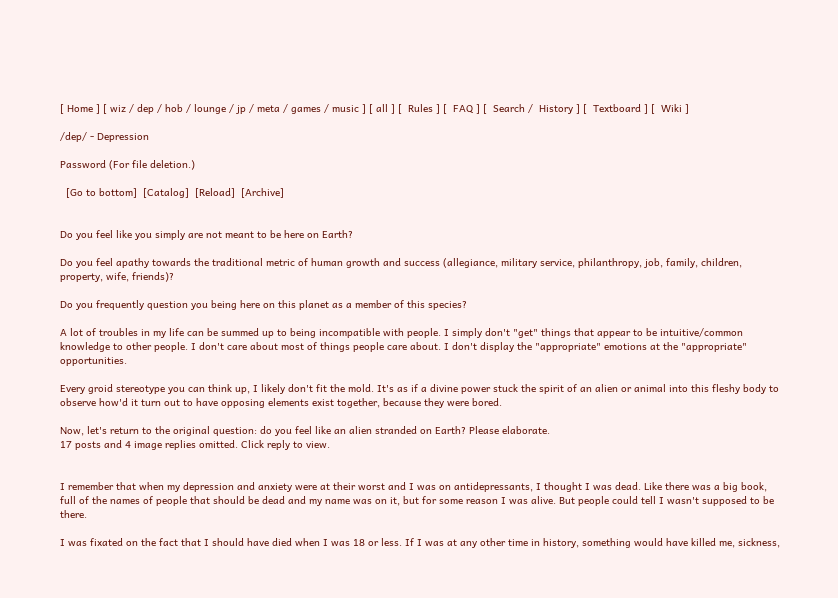[ Home ] [ wiz / dep / hob / lounge / jp / meta / games / music ] [ all ] [  Rules ] [  FAQ ] [  Search /  History ] [  Textboard ] [  Wiki ]

/dep/ - Depression

Password (For file deletion.)

  [Go to bottom]  [Catalog]  [Reload]  [Archive]


Do you feel like you simply are not meant to be here on Earth?

Do you feel apathy towards the traditional metric of human growth and success (allegiance, military service, philanthropy, job, family, children, property, wife, friends)?

Do you frequently question you being here on this planet as a member of this species?

A lot of troubles in my life can be summed up to being incompatible with people. I simply don't "get" things that appear to be intuitive/common knowledge to other people. I don't care about most of things people care about. I don't display the "appropriate" emotions at the "appropriate" opportunities.

Every groid stereotype you can think up, I likely don't fit the mold. It's as if a divine power stuck the spirit of an alien or animal into this fleshy body to observe how'd it turn out to have opposing elements exist together, because they were bored.

Now, let's return to the original question: do you feel like an alien stranded on Earth? Please elaborate.
17 posts and 4 image replies omitted. Click reply to view.


I remember that when my depression and anxiety were at their worst and I was on antidepressants, I thought I was dead. Like there was a big book, full of the names of people that should be dead and my name was on it, but for some reason I was alive. But people could tell I wasn't supposed to be there.

I was fixated on the fact that I should have died when I was 18 or less. If I was at any other time in history, something would have killed me, sickness,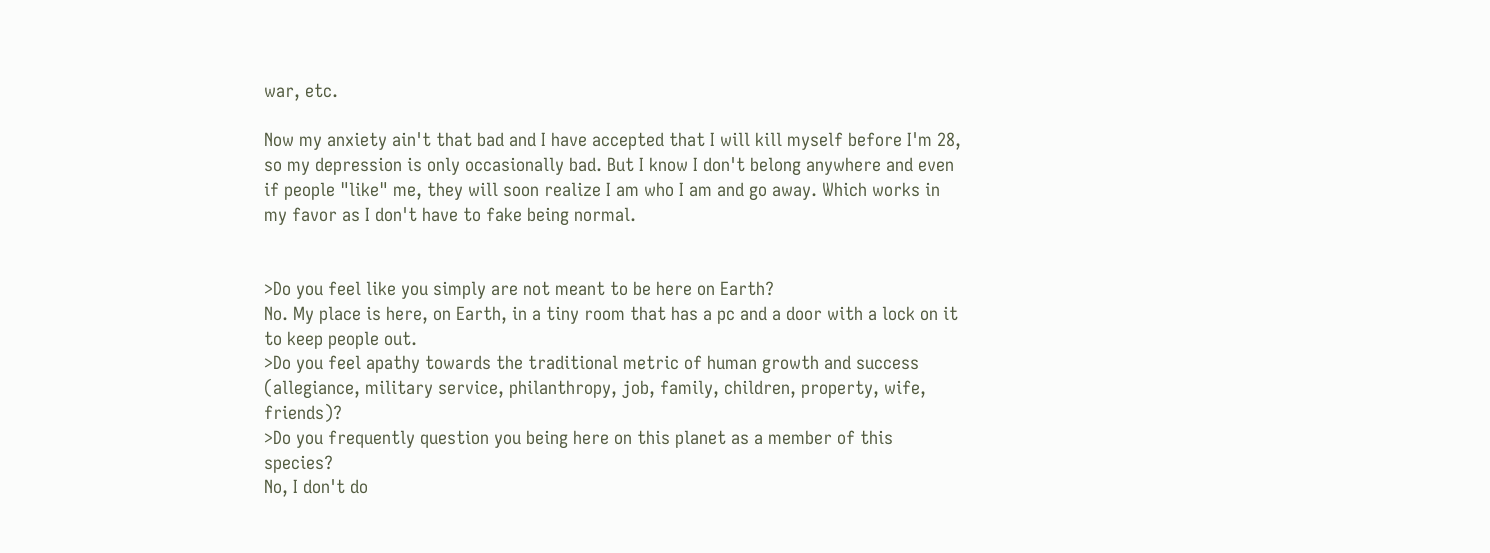war, etc.

Now my anxiety ain't that bad and I have accepted that I will kill myself before I'm 28, so my depression is only occasionally bad. But I know I don't belong anywhere and even if people "like" me, they will soon realize I am who I am and go away. Which works in my favor as I don't have to fake being normal.


>Do you feel like you simply are not meant to be here on Earth?
No. My place is here, on Earth, in a tiny room that has a pc and a door with a lock on it to keep people out.
>Do you feel apathy towards the traditional metric of human growth and success (allegiance, military service, philanthropy, job, family, children, property, wife, friends)?
>Do you frequently question you being here on this planet as a member of this species?
No, I don't do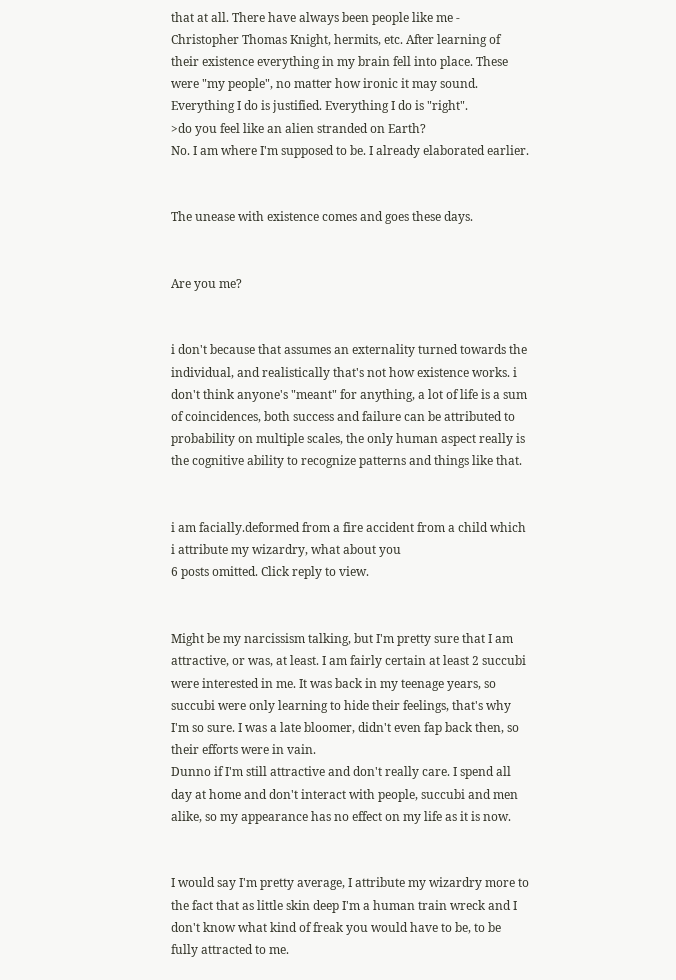that at all. There have always been people like me - Christopher Thomas Knight, hermits, etc. After learning of their existence everything in my brain fell into place. These were "my people", no matter how ironic it may sound. Everything I do is justified. Everything I do is "right".
>do you feel like an alien stranded on Earth?
No. I am where I'm supposed to be. I already elaborated earlier.


The unease with existence comes and goes these days.


Are you me?


i don't because that assumes an externality turned towards the individual, and realistically that's not how existence works. i don't think anyone's "meant" for anything, a lot of life is a sum of coincidences, both success and failure can be attributed to probability on multiple scales, the only human aspect really is the cognitive ability to recognize patterns and things like that.


i am facially.deformed from a fire accident from a child which i attribute my wizardry, what about you
6 posts omitted. Click reply to view.


Might be my narcissism talking, but I'm pretty sure that I am attractive, or was, at least. I am fairly certain at least 2 succubi were interested in me. It was back in my teenage years, so succubi were only learning to hide their feelings, that's why I'm so sure. I was a late bloomer, didn't even fap back then, so their efforts were in vain.
Dunno if I'm still attractive and don't really care. I spend all day at home and don't interact with people, succubi and men alike, so my appearance has no effect on my life as it is now.


I would say I'm pretty average, I attribute my wizardry more to the fact that as little skin deep I'm a human train wreck and I don't know what kind of freak you would have to be, to be fully attracted to me.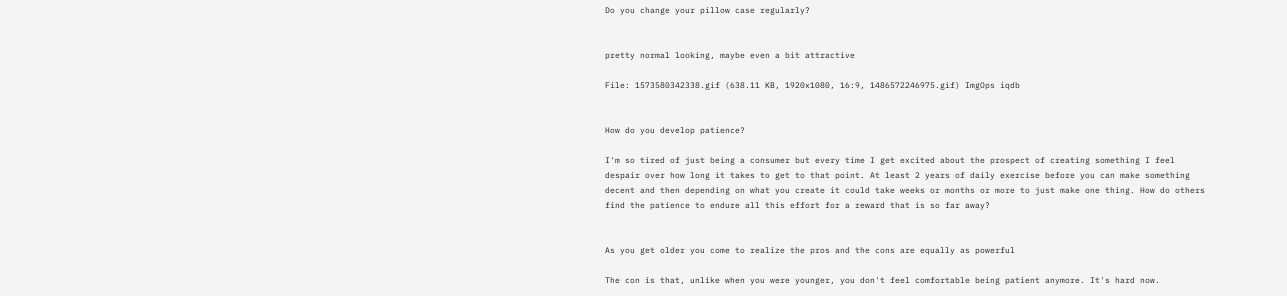Do you change your pillow case regularly?


pretty normal looking, maybe even a bit attractive

File: 1573580342338.gif (638.11 KB, 1920x1080, 16:9, 1486572246975.gif) ImgOps iqdb


How do you develop patience?

I'm so tired of just being a consumer but every time I get excited about the prospect of creating something I feel despair over how long it takes to get to that point. At least 2 years of daily exercise before you can make something decent and then depending on what you create it could take weeks or months or more to just make one thing. How do others find the patience to endure all this effort for a reward that is so far away?


As you get older you come to realize the pros and the cons are equally as powerful

The con is that, unlike when you were younger, you don't feel comfortable being patient anymore. It's hard now.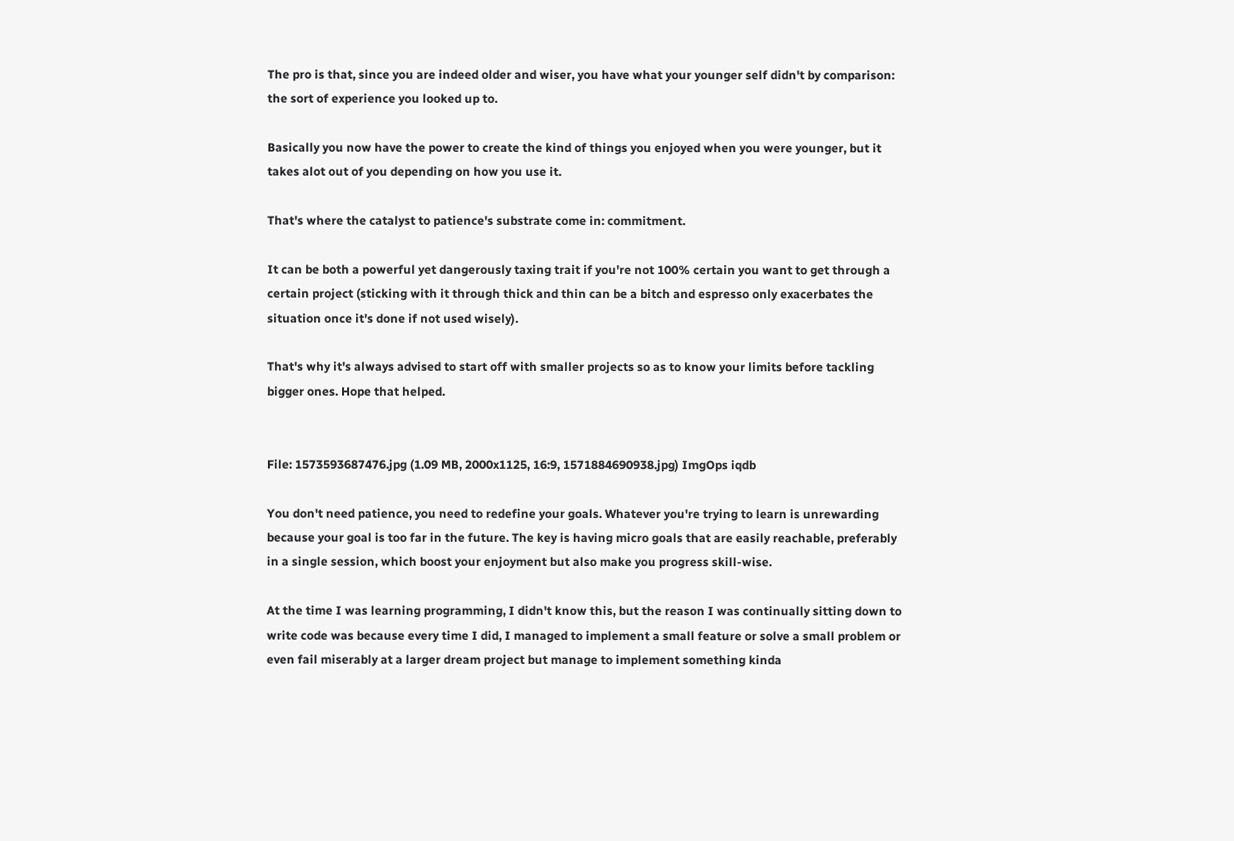The pro is that, since you are indeed older and wiser, you have what your younger self didn't by comparison: the sort of experience you looked up to.

Basically you now have the power to create the kind of things you enjoyed when you were younger, but it takes alot out of you depending on how you use it.

That's where the catalyst to patience's substrate come in: commitment.

It can be both a powerful yet dangerously taxing trait if you're not 100% certain you want to get through a certain project (sticking with it through thick and thin can be a bitch and espresso only exacerbates the situation once it's done if not used wisely).

That's why it's always advised to start off with smaller projects so as to know your limits before tackling bigger ones. Hope that helped.


File: 1573593687476.jpg (1.09 MB, 2000x1125, 16:9, 1571884690938.jpg) ImgOps iqdb

You don't need patience, you need to redefine your goals. Whatever you're trying to learn is unrewarding because your goal is too far in the future. The key is having micro goals that are easily reachable, preferably in a single session, which boost your enjoyment but also make you progress skill-wise.

At the time I was learning programming, I didn't know this, but the reason I was continually sitting down to write code was because every time I did, I managed to implement a small feature or solve a small problem or even fail miserably at a larger dream project but manage to implement something kinda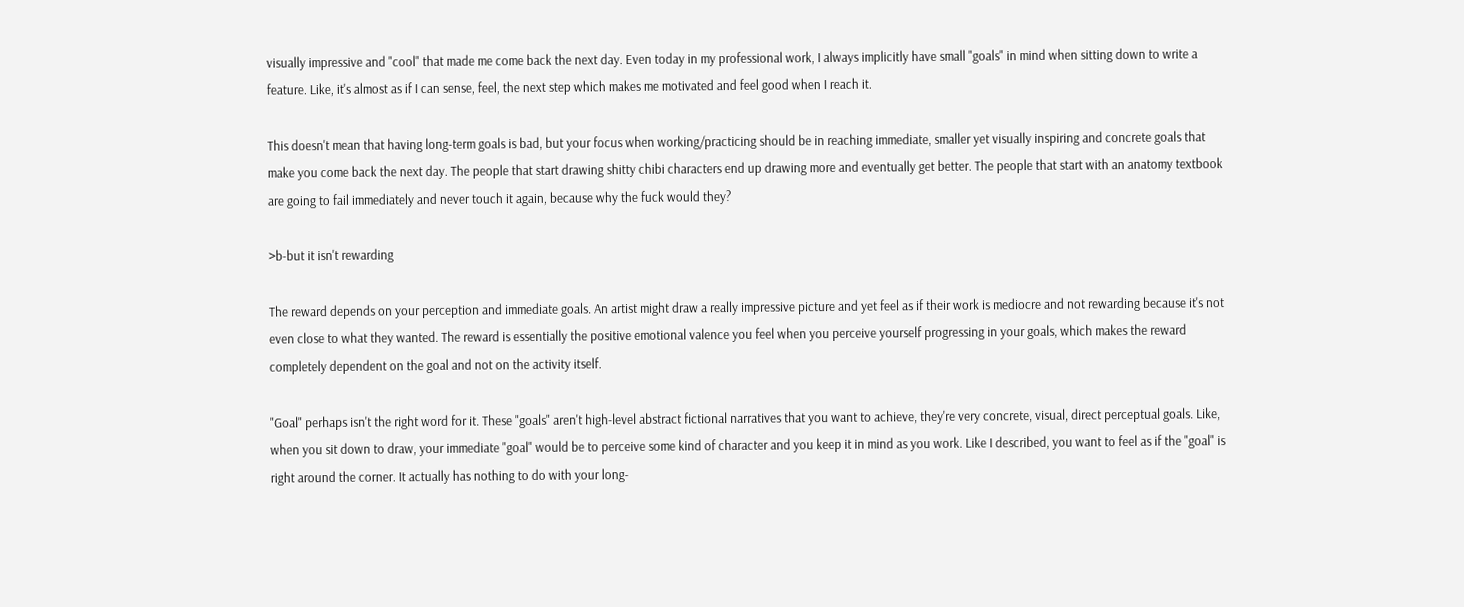visually impressive and "cool" that made me come back the next day. Even today in my professional work, I always implicitly have small "goals" in mind when sitting down to write a feature. Like, it's almost as if I can sense, feel, the next step which makes me motivated and feel good when I reach it.

This doesn't mean that having long-term goals is bad, but your focus when working/practicing should be in reaching immediate, smaller yet visually inspiring and concrete goals that make you come back the next day. The people that start drawing shitty chibi characters end up drawing more and eventually get better. The people that start with an anatomy textbook are going to fail immediately and never touch it again, because why the fuck would they?

>b-but it isn't rewarding

The reward depends on your perception and immediate goals. An artist might draw a really impressive picture and yet feel as if their work is mediocre and not rewarding because it's not even close to what they wanted. The reward is essentially the positive emotional valence you feel when you perceive yourself progressing in your goals, which makes the reward completely dependent on the goal and not on the activity itself.

"Goal" perhaps isn't the right word for it. These "goals" aren't high-level abstract fictional narratives that you want to achieve, they're very concrete, visual, direct perceptual goals. Like, when you sit down to draw, your immediate "goal" would be to perceive some kind of character and you keep it in mind as you work. Like I described, you want to feel as if the "goal" is right around the corner. It actually has nothing to do with your long-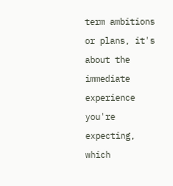term ambitions or plans, it's about the immediate experience you're expecting, which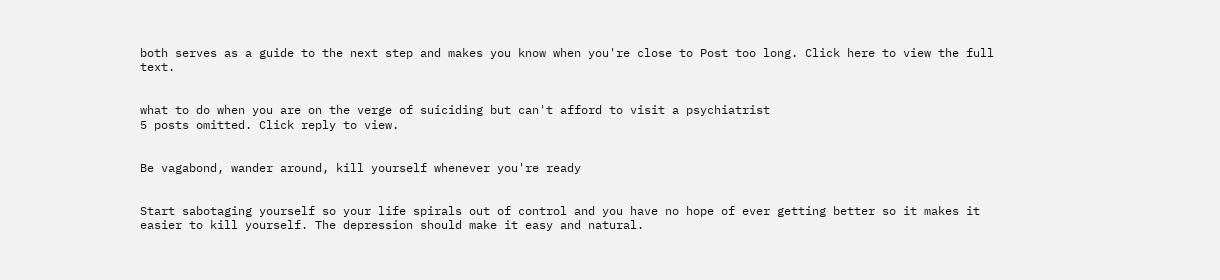both serves as a guide to the next step and makes you know when you're close to Post too long. Click here to view the full text.


what to do when you are on the verge of suiciding but can't afford to visit a psychiatrist
5 posts omitted. Click reply to view.


Be vagabond, wander around, kill yourself whenever you're ready


Start sabotaging yourself so your life spirals out of control and you have no hope of ever getting better so it makes it easier to kill yourself. The depression should make it easy and natural.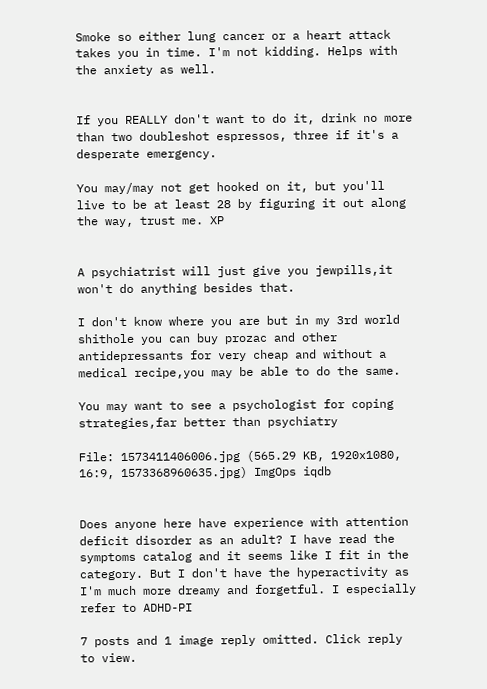Smoke so either lung cancer or a heart attack takes you in time. I'm not kidding. Helps with the anxiety as well.


If you REALLY don't want to do it, drink no more than two doubleshot espressos, three if it's a desperate emergency.

You may/may not get hooked on it, but you'll live to be at least 28 by figuring it out along the way, trust me. XP


A psychiatrist will just give you jewpills,it won't do anything besides that.

I don't know where you are but in my 3rd world shithole you can buy prozac and other antidepressants for very cheap and without a medical recipe,you may be able to do the same.

You may want to see a psychologist for coping strategies,far better than psychiatry

File: 1573411406006.jpg (565.29 KB, 1920x1080, 16:9, 1573368960635.jpg) ImgOps iqdb


Does anyone here have experience with attention deficit disorder as an adult? I have read the symptoms catalog and it seems like I fit in the category. But I don't have the hyperactivity as I'm much more dreamy and forgetful. I especially refer to ADHD-PI

7 posts and 1 image reply omitted. Click reply to view.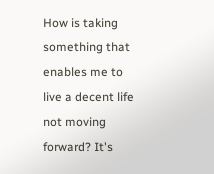How is taking something that enables me to live a decent life not moving forward? It's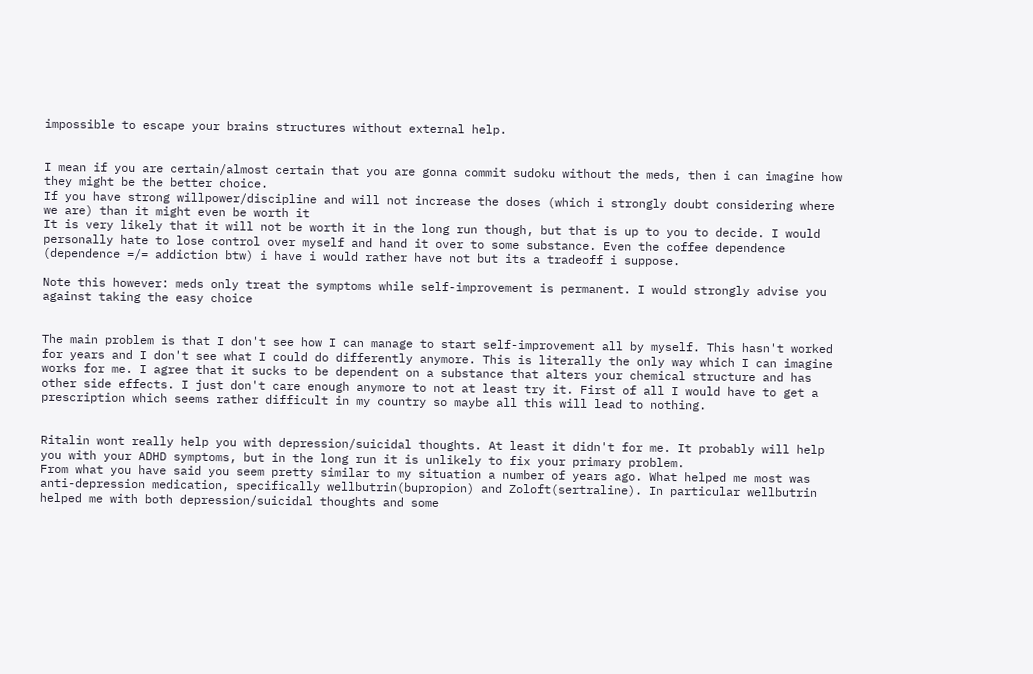impossible to escape your brains structures without external help.


I mean if you are certain/almost certain that you are gonna commit sudoku without the meds, then i can imagine how they might be the better choice.
If you have strong willpower/discipline and will not increase the doses (which i strongly doubt considering where we are) than it might even be worth it
It is very likely that it will not be worth it in the long run though, but that is up to you to decide. I would personally hate to lose control over myself and hand it over to some substance. Even the coffee dependence (dependence =/= addiction btw) i have i would rather have not but its a tradeoff i suppose.

Note this however: meds only treat the symptoms while self-improvement is permanent. I would strongly advise you against taking the easy choice


The main problem is that I don't see how I can manage to start self-improvement all by myself. This hasn't worked for years and I don't see what I could do differently anymore. This is literally the only way which I can imagine works for me. I agree that it sucks to be dependent on a substance that alters your chemical structure and has other side effects. I just don't care enough anymore to not at least try it. First of all I would have to get a prescription which seems rather difficult in my country so maybe all this will lead to nothing.


Ritalin wont really help you with depression/suicidal thoughts. At least it didn't for me. It probably will help you with your ADHD symptoms, but in the long run it is unlikely to fix your primary problem.
From what you have said you seem pretty similar to my situation a number of years ago. What helped me most was anti-depression medication, specifically wellbutrin(bupropion) and Zoloft(sertraline). In particular wellbutrin helped me with both depression/suicidal thoughts and some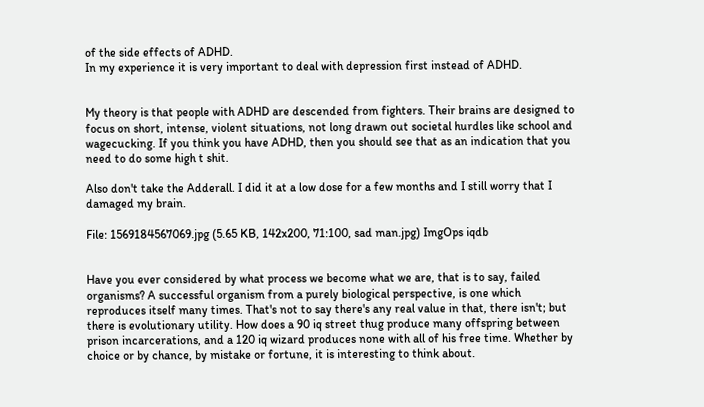of the side effects of ADHD.
In my experience it is very important to deal with depression first instead of ADHD.


My theory is that people with ADHD are descended from fighters. Their brains are designed to focus on short, intense, violent situations, not long drawn out societal hurdles like school and wagecucking. If you think you have ADHD, then you should see that as an indication that you need to do some high t shit.

Also don't take the Adderall. I did it at a low dose for a few months and I still worry that I damaged my brain.

File: 1569184567069.jpg (5.65 KB, 142x200, 71:100, sad man.jpg) ImgOps iqdb


Have you ever considered by what process we become what we are, that is to say, failed organisms? A successful organism from a purely biological perspective, is one which reproduces itself many times. That's not to say there's any real value in that, there isn't; but there is evolutionary utility. How does a 90 iq street thug produce many offspring between prison incarcerations, and a 120 iq wizard produces none with all of his free time. Whether by choice or by chance, by mistake or fortune, it is interesting to think about.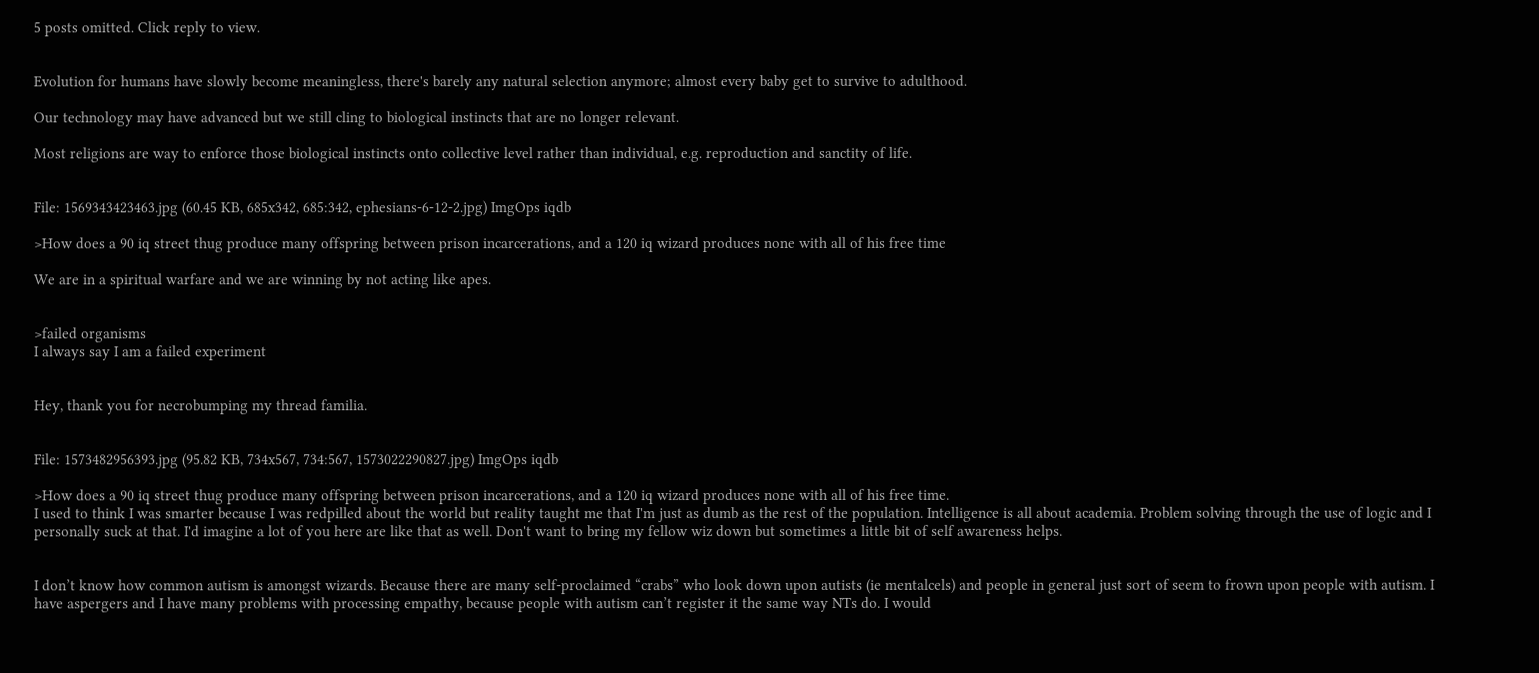5 posts omitted. Click reply to view.


Evolution for humans have slowly become meaningless, there's barely any natural selection anymore; almost every baby get to survive to adulthood.

Our technology may have advanced but we still cling to biological instincts that are no longer relevant.

Most religions are way to enforce those biological instincts onto collective level rather than individual, e.g. reproduction and sanctity of life.


File: 1569343423463.jpg (60.45 KB, 685x342, 685:342, ephesians-6-12-2.jpg) ImgOps iqdb

>How does a 90 iq street thug produce many offspring between prison incarcerations, and a 120 iq wizard produces none with all of his free time

We are in a spiritual warfare and we are winning by not acting like apes.


>failed organisms
I always say I am a failed experiment


Hey, thank you for necrobumping my thread familia.


File: 1573482956393.jpg (95.82 KB, 734x567, 734:567, 1573022290827.jpg) ImgOps iqdb

>How does a 90 iq street thug produce many offspring between prison incarcerations, and a 120 iq wizard produces none with all of his free time.
I used to think I was smarter because I was redpilled about the world but reality taught me that I'm just as dumb as the rest of the population. Intelligence is all about academia. Problem solving through the use of logic and I personally suck at that. I'd imagine a lot of you here are like that as well. Don't want to bring my fellow wiz down but sometimes a little bit of self awareness helps.


I don’t know how common autism is amongst wizards. Because there are many self-proclaimed “crabs” who look down upon autists (ie mentalcels) and people in general just sort of seem to frown upon people with autism. I have aspergers and I have many problems with processing empathy, because people with autism can’t register it the same way NTs do. I would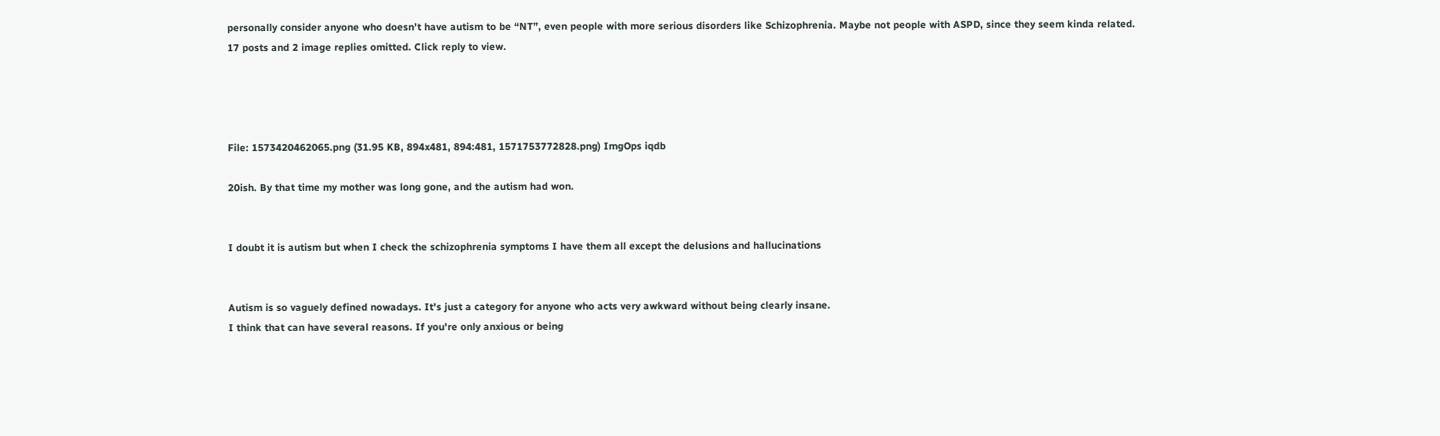personally consider anyone who doesn’t have autism to be “NT”, even people with more serious disorders like Schizophrenia. Maybe not people with ASPD, since they seem kinda related.
17 posts and 2 image replies omitted. Click reply to view.




File: 1573420462065.png (31.95 KB, 894x481, 894:481, 1571753772828.png) ImgOps iqdb

20ish. By that time my mother was long gone, and the autism had won.


I doubt it is autism but when I check the schizophrenia symptoms I have them all except the delusions and hallucinations


Autism is so vaguely defined nowadays. It's just a category for anyone who acts very awkward without being clearly insane.
I think that can have several reasons. If you're only anxious or being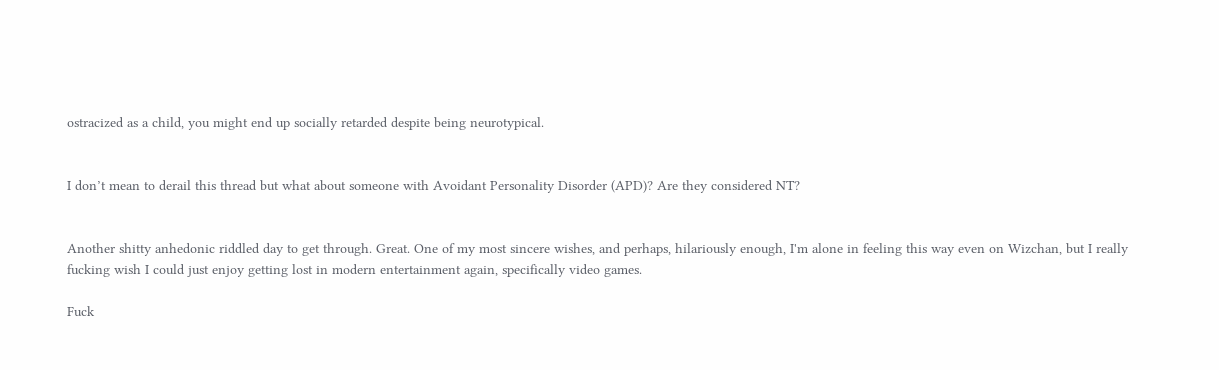ostracized as a child, you might end up socially retarded despite being neurotypical.


I don’t mean to derail this thread but what about someone with Avoidant Personality Disorder (APD)? Are they considered NT?


Another shitty anhedonic riddled day to get through. Great. One of my most sincere wishes, and perhaps, hilariously enough, I'm alone in feeling this way even on Wizchan, but I really fucking wish I could just enjoy getting lost in modern entertainment again, specifically video games.

Fuck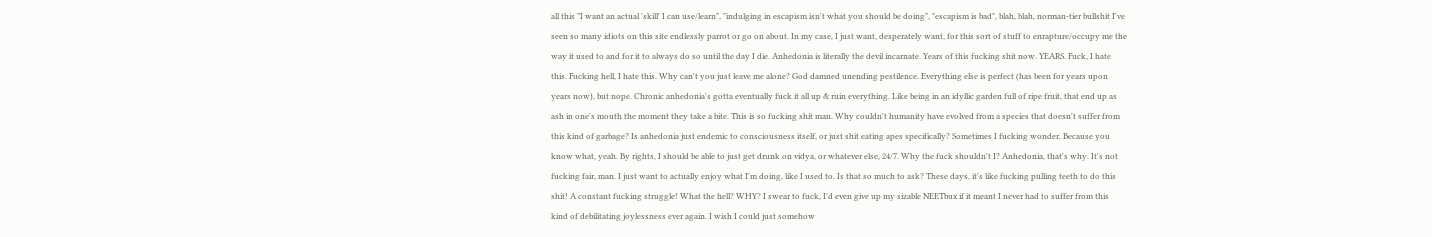all this "I want an actual 'skill' I can use/learn", "indulging in escapism isn't what you should be doing", "escapism is bad", blah, blah, norman-tier bullshit I've seen so many idiots on this site endlessly parrot or go on about. In my case, I just want, desperately want, for this sort of stuff to enrapture/occupy me the way it used to and for it to always do so until the day I die. Anhedonia is literally the devil incarnate. Years of this fucking shit now. YEARS. Fuck, I hate this. Fucking hell, I hate this. Why can't you just leave me alone? God damned unending pestilence. Everything else is perfect (has been for years upon years now), but nope. Chronic anhedonia's gotta eventually fuck it all up & ruin everything. Like being in an idyllic garden full of ripe fruit, that end up as ash in one's mouth the moment they take a bite. This is so fucking shit man. Why couldn't humanity have evolved from a species that doesn't suffer from this kind of garbage? Is anhedonia just endemic to consciousness itself, or just shit eating apes specifically? Sometimes I fucking wonder. Because you know what, yeah. By rights, I should be able to just get drunk on vidya, or whatever else, 24/7. Why the fuck shouldn't I? Anhedonia, that's why. It's not fucking fair, man. I just want to actually enjoy what I'm doing, like I used to. Is that so much to ask? These days, it's like fucking pulling teeth to do this shit! A constant fucking struggle! What the hell? WHY? I swear to fuck, I'd even give up my sizable NEETbux if it meant I never had to suffer from this kind of debilitating joylessness ever again. I wish I could just somehow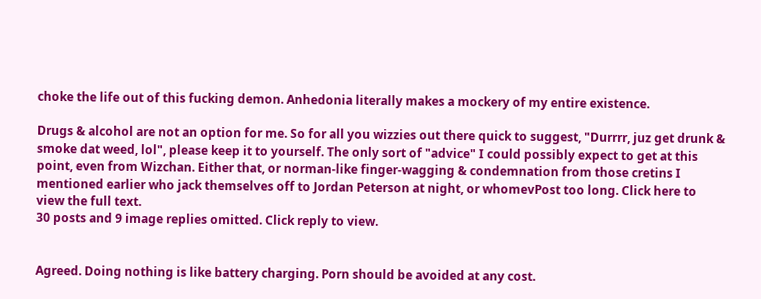choke the life out of this fucking demon. Anhedonia literally makes a mockery of my entire existence.

Drugs & alcohol are not an option for me. So for all you wizzies out there quick to suggest, "Durrrr, juz get drunk & smoke dat weed, lol", please keep it to yourself. The only sort of "advice" I could possibly expect to get at this point, even from Wizchan. Either that, or norman-like finger-wagging & condemnation from those cretins I mentioned earlier who jack themselves off to Jordan Peterson at night, or whomevPost too long. Click here to view the full text.
30 posts and 9 image replies omitted. Click reply to view.


Agreed. Doing nothing is like battery charging. Porn should be avoided at any cost.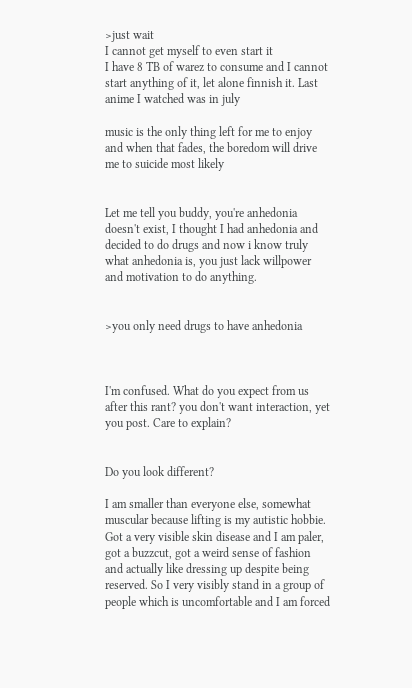>just wait
I cannot get myself to even start it
I have 8 TB of warez to consume and I cannot start anything of it, let alone finnish it. Last anime I watched was in july

music is the only thing left for me to enjoy and when that fades, the boredom will drive me to suicide most likely


Let me tell you buddy, you're anhedonia doesn't exist, I thought I had anhedonia and decided to do drugs and now i know truly what anhedonia is, you just lack willpower and motivation to do anything.


>you only need drugs to have anhedonia



I'm confused. What do you expect from us after this rant? you don't want interaction, yet you post. Care to explain?


Do you look different?

I am smaller than everyone else, somewhat muscular because lifting is my autistic hobbie. Got a very visible skin disease and I am paler, got a buzzcut, got a weird sense of fashion and actually like dressing up despite being reserved. So I very visibly stand in a group of people which is uncomfortable and I am forced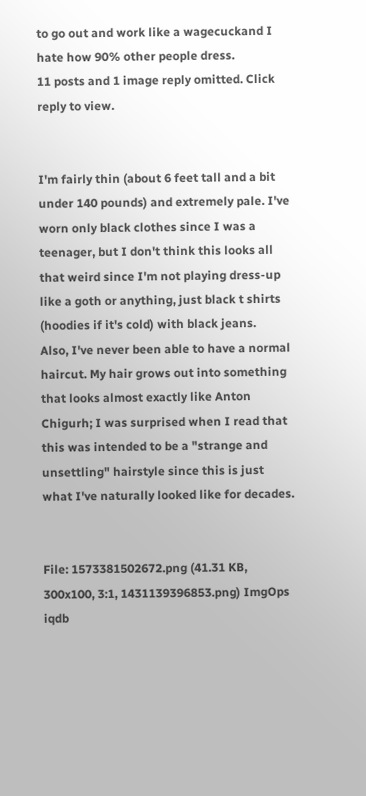to go out and work like a wagecuckand I hate how 90% other people dress.
11 posts and 1 image reply omitted. Click reply to view.


I'm fairly thin (about 6 feet tall and a bit under 140 pounds) and extremely pale. I've worn only black clothes since I was a teenager, but I don't think this looks all that weird since I'm not playing dress-up like a goth or anything, just black t shirts (hoodies if it's cold) with black jeans.
Also, I've never been able to have a normal haircut. My hair grows out into something that looks almost exactly like Anton Chigurh; I was surprised when I read that this was intended to be a "strange and unsettling" hairstyle since this is just what I've naturally looked like for decades.


File: 1573381502672.png (41.31 KB, 300x100, 3:1, 1431139396853.png) ImgOps iqdb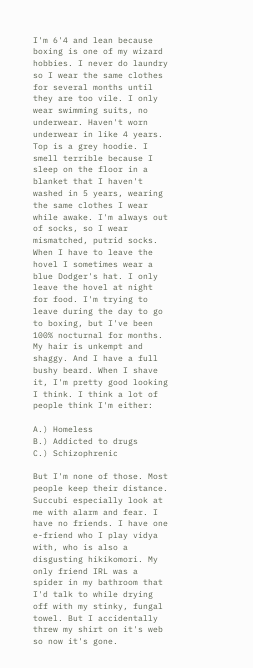I'm 6'4 and lean because boxing is one of my wizard hobbies. I never do laundry so I wear the same clothes for several months until they are too vile. I only wear swimming suits, no underwear. Haven't worn underwear in like 4 years. Top is a grey hoodie. I smell terrible because I sleep on the floor in a blanket that I haven't washed in 5 years, wearing the same clothes I wear while awake. I'm always out of socks, so I wear mismatched, putrid socks. When I have to leave the hovel I sometimes wear a blue Dodger's hat. I only leave the hovel at night for food. I'm trying to leave during the day to go to boxing, but I've been 100% nocturnal for months. My hair is unkempt and shaggy. And I have a full bushy beard. When I shave it, I'm pretty good looking I think. I think a lot of people think I'm either:

A.) Homeless
B.) Addicted to drugs
C.) Schizophrenic

But I'm none of those. Most people keep their distance. Succubi especially look at me with alarm and fear. I have no friends. I have one e-friend who I play vidya with, who is also a disgusting hikikomori. My only friend IRL was a spider in my bathroom that I'd talk to while drying off with my stinky, fungal towel. But I accidentally threw my shirt on it's web so now it's gone.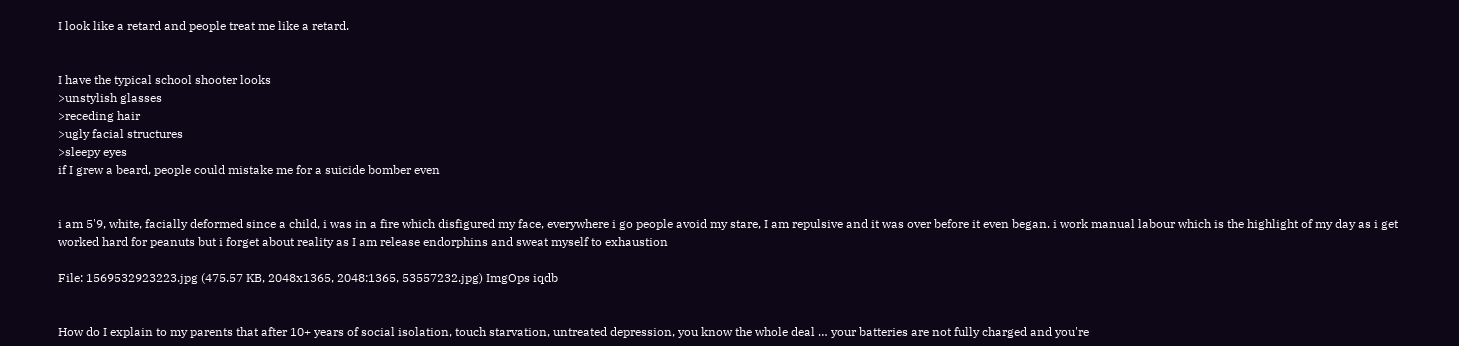I look like a retard and people treat me like a retard.


I have the typical school shooter looks
>unstylish glasses
>receding hair
>ugly facial structures
>sleepy eyes
if I grew a beard, people could mistake me for a suicide bomber even


i am 5'9, white, facially deformed since a child, i was in a fire which disfigured my face, everywhere i go people avoid my stare, I am repulsive and it was over before it even began. i work manual labour which is the highlight of my day as i get worked hard for peanuts but i forget about reality as I am release endorphins and sweat myself to exhaustion

File: 1569532923223.jpg (475.57 KB, 2048x1365, 2048:1365, 53557232.jpg) ImgOps iqdb


How do I explain to my parents that after 10+ years of social isolation, touch starvation, untreated depression, you know the whole deal … your batteries are not fully charged and you're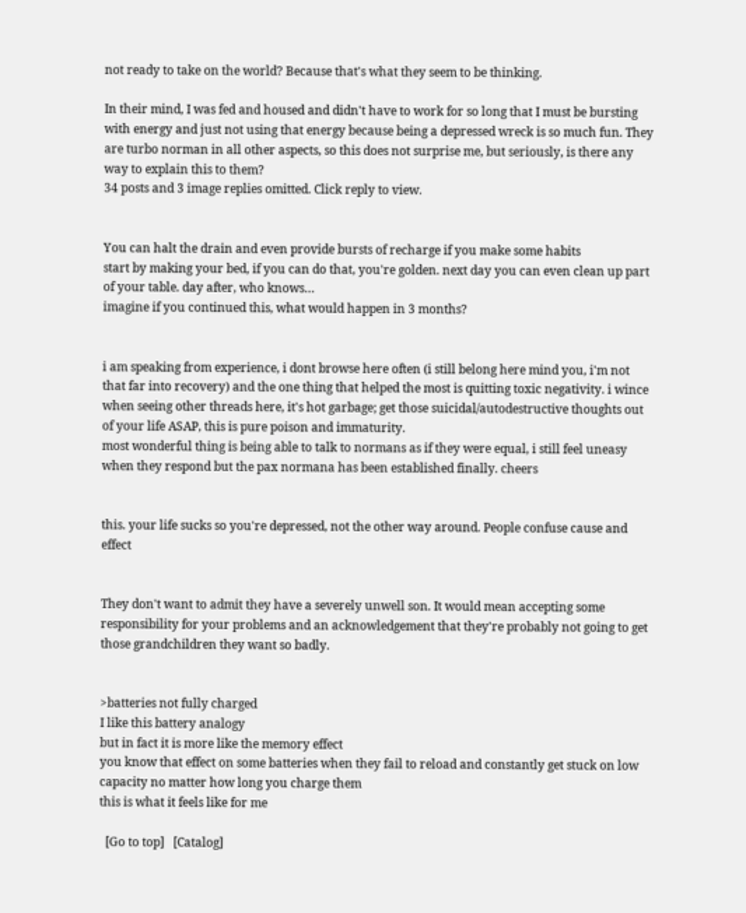not ready to take on the world? Because that's what they seem to be thinking.

In their mind, I was fed and housed and didn't have to work for so long that I must be bursting with energy and just not using that energy because being a depressed wreck is so much fun. They are turbo norman in all other aspects, so this does not surprise me, but seriously, is there any way to explain this to them?
34 posts and 3 image replies omitted. Click reply to view.


You can halt the drain and even provide bursts of recharge if you make some habits
start by making your bed, if you can do that, you're golden. next day you can even clean up part of your table. day after, who knows…
imagine if you continued this, what would happen in 3 months?


i am speaking from experience, i dont browse here often (i still belong here mind you, i'm not that far into recovery) and the one thing that helped the most is quitting toxic negativity. i wince when seeing other threads here, it's hot garbage; get those suicidal/autodestructive thoughts out of your life ASAP, this is pure poison and immaturity.
most wonderful thing is being able to talk to normans as if they were equal, i still feel uneasy when they respond but the pax normana has been established finally. cheers


this. your life sucks so you're depressed, not the other way around. People confuse cause and effect


They don't want to admit they have a severely unwell son. It would mean accepting some responsibility for your problems and an acknowledgement that they're probably not going to get those grandchildren they want so badly.


>batteries not fully charged
I like this battery analogy
but in fact it is more like the memory effect
you know that effect on some batteries when they fail to reload and constantly get stuck on low capacity no matter how long you charge them
this is what it feels like for me

  [Go to top]   [Catalog]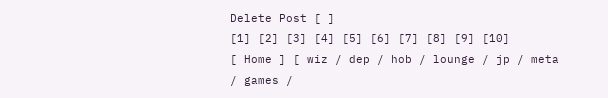Delete Post [ ]
[1] [2] [3] [4] [5] [6] [7] [8] [9] [10]
[ Home ] [ wiz / dep / hob / lounge / jp / meta / games /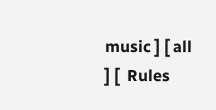music ] [ all ] [  Rules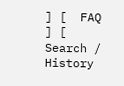] [  FAQ ] [  Search /  History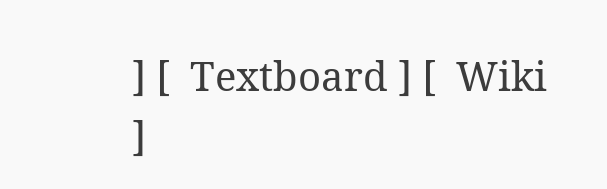] [  Textboard ] [  Wiki ]